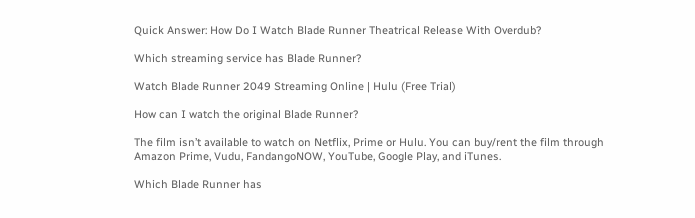Quick Answer: How Do I Watch Blade Runner Theatrical Release With Overdub?

Which streaming service has Blade Runner?

Watch Blade Runner 2049 Streaming Online | Hulu (Free Trial)

How can I watch the original Blade Runner?

The film isn’t available to watch on Netflix, Prime or Hulu. You can buy/rent the film through Amazon Prime, Vudu, FandangoNOW, YouTube, Google Play, and iTunes.

Which Blade Runner has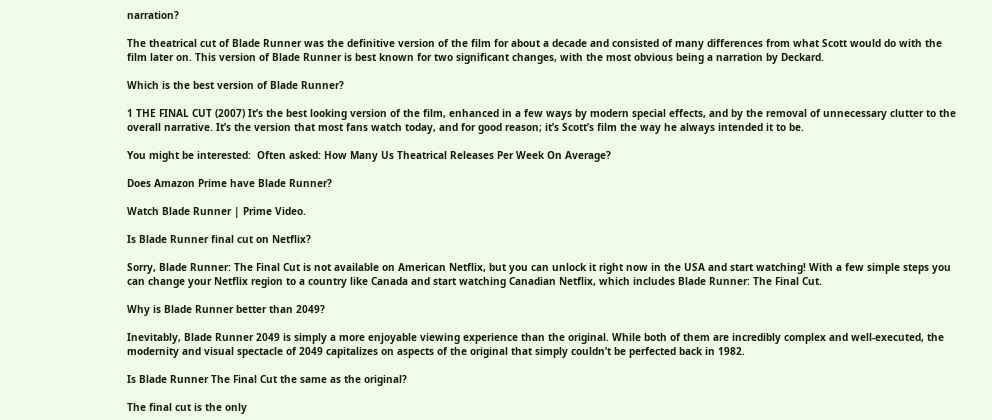narration?

The theatrical cut of Blade Runner was the definitive version of the film for about a decade and consisted of many differences from what Scott would do with the film later on. This version of Blade Runner is best known for two significant changes, with the most obvious being a narration by Deckard.

Which is the best version of Blade Runner?

1 THE FINAL CUT (2007) It’s the best looking version of the film, enhanced in a few ways by modern special effects, and by the removal of unnecessary clutter to the overall narrative. It’s the version that most fans watch today, and for good reason; it’s Scott’s film the way he always intended it to be.

You might be interested:  Often asked: How Many Us Theatrical Releases Per Week On Average?

Does Amazon Prime have Blade Runner?

Watch Blade Runner | Prime Video.

Is Blade Runner final cut on Netflix?

Sorry, Blade Runner: The Final Cut is not available on American Netflix, but you can unlock it right now in the USA and start watching! With a few simple steps you can change your Netflix region to a country like Canada and start watching Canadian Netflix, which includes Blade Runner: The Final Cut.

Why is Blade Runner better than 2049?

Inevitably, Blade Runner 2049 is simply a more enjoyable viewing experience than the original. While both of them are incredibly complex and well-executed, the modernity and visual spectacle of 2049 capitalizes on aspects of the original that simply couldn’t be perfected back in 1982.

Is Blade Runner The Final Cut the same as the original?

The final cut is the only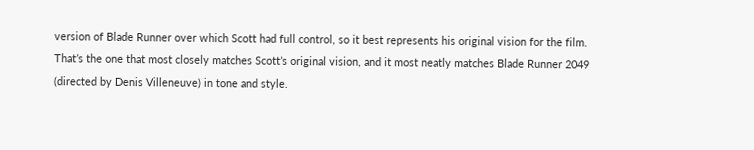version of Blade Runner over which Scott had full control, so it best represents his original vision for the film. That’s the one that most closely matches Scott’s original vision, and it most neatly matches Blade Runner 2049 (directed by Denis Villeneuve) in tone and style.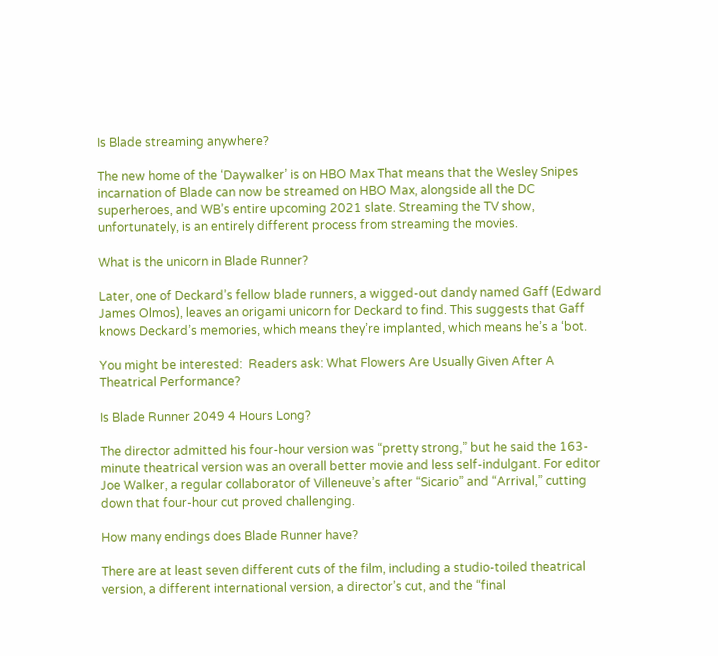Is Blade streaming anywhere?

The new home of the ‘Daywalker’ is on HBO Max That means that the Wesley Snipes incarnation of Blade can now be streamed on HBO Max, alongside all the DC superheroes, and WB’s entire upcoming 2021 slate. Streaming the TV show, unfortunately, is an entirely different process from streaming the movies.

What is the unicorn in Blade Runner?

Later, one of Deckard’s fellow blade runners, a wigged-out dandy named Gaff (Edward James Olmos), leaves an origami unicorn for Deckard to find. This suggests that Gaff knows Deckard’s memories, which means they’re implanted, which means he’s a ‘bot.

You might be interested:  Readers ask: What Flowers Are Usually Given After A Theatrical Performance?

Is Blade Runner 2049 4 Hours Long?

The director admitted his four-hour version was “pretty strong,” but he said the 163-minute theatrical version was an overall better movie and less self-indulgant. For editor Joe Walker, a regular collaborator of Villeneuve’s after “Sicario” and “Arrival,” cutting down that four-hour cut proved challenging.

How many endings does Blade Runner have?

There are at least seven different cuts of the film, including a studio-toiled theatrical version, a different international version, a director’s cut, and the “final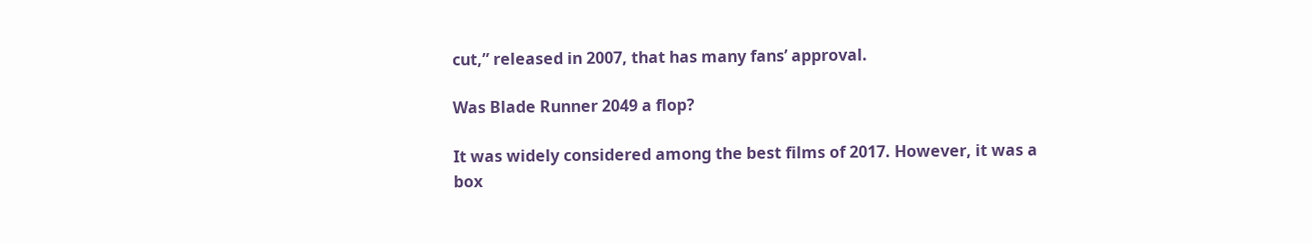cut,” released in 2007, that has many fans’ approval.

Was Blade Runner 2049 a flop?

It was widely considered among the best films of 2017. However, it was a box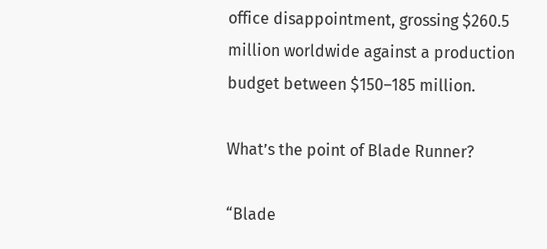office disappointment, grossing $260.5 million worldwide against a production budget between $150–185 million.

What’s the point of Blade Runner?

“Blade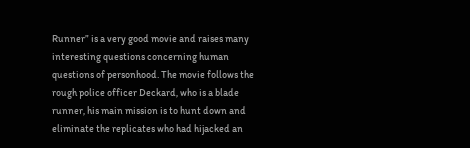Runner” is a very good movie and raises many interesting questions concerning human questions of personhood. The movie follows the rough police officer Deckard, who is a blade runner, his main mission is to hunt down and eliminate the replicates who had hijacked an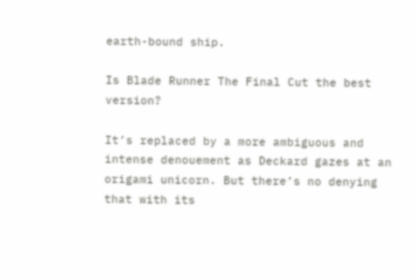earth-bound ship.

Is Blade Runner The Final Cut the best version?

It’s replaced by a more ambiguous and intense denouement as Deckard gazes at an origami unicorn. But there’s no denying that with its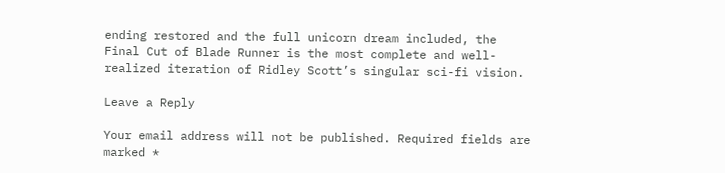ending restored and the full unicorn dream included, the Final Cut of Blade Runner is the most complete and well-realized iteration of Ridley Scott’s singular sci-fi vision.

Leave a Reply

Your email address will not be published. Required fields are marked *